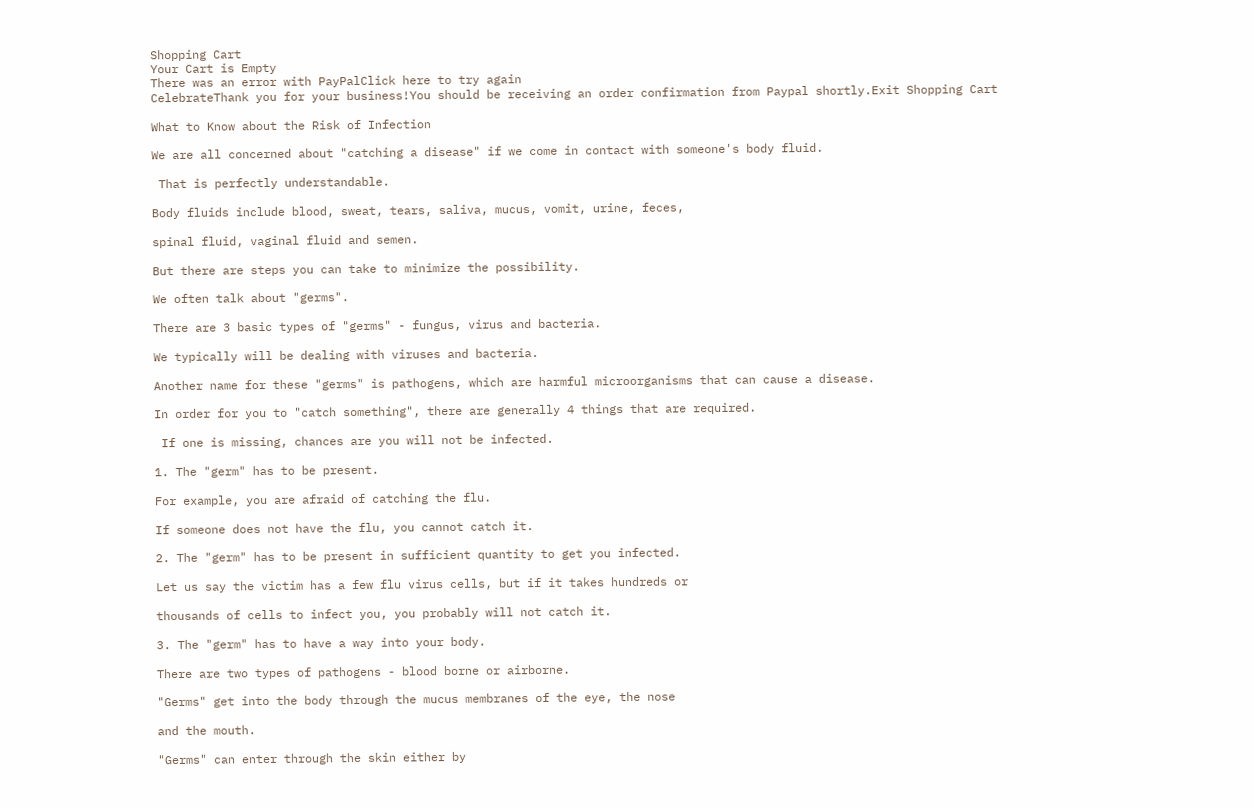Shopping Cart
Your Cart is Empty
There was an error with PayPalClick here to try again
CelebrateThank you for your business!You should be receiving an order confirmation from Paypal shortly.Exit Shopping Cart

What to Know about the Risk of Infection

We are all concerned about "catching a disease" if we come in contact with someone's body fluid.

 That is perfectly understandable.

Body fluids include blood, sweat, tears, saliva, mucus, vomit, urine, feces,

spinal fluid, vaginal fluid and semen.

But there are steps you can take to minimize the possibility.

We often talk about "germs".

There are 3 basic types of "germs" - fungus, virus and bacteria.

We typically will be dealing with viruses and bacteria.

Another name for these "germs" is pathogens, which are harmful microorganisms that can cause a disease.

In order for you to "catch something", there are generally 4 things that are required.

 If one is missing, chances are you will not be infected.

1. The "germ" has to be present.

For example, you are afraid of catching the flu.

If someone does not have the flu, you cannot catch it.

2. The "germ" has to be present in sufficient quantity to get you infected.

Let us say the victim has a few flu virus cells, but if it takes hundreds or

thousands of cells to infect you, you probably will not catch it.

3. The "germ" has to have a way into your body.

There are two types of pathogens - blood borne or airborne.

"Germs" get into the body through the mucus membranes of the eye, the nose

and the mouth.

"Germs" can enter through the skin either by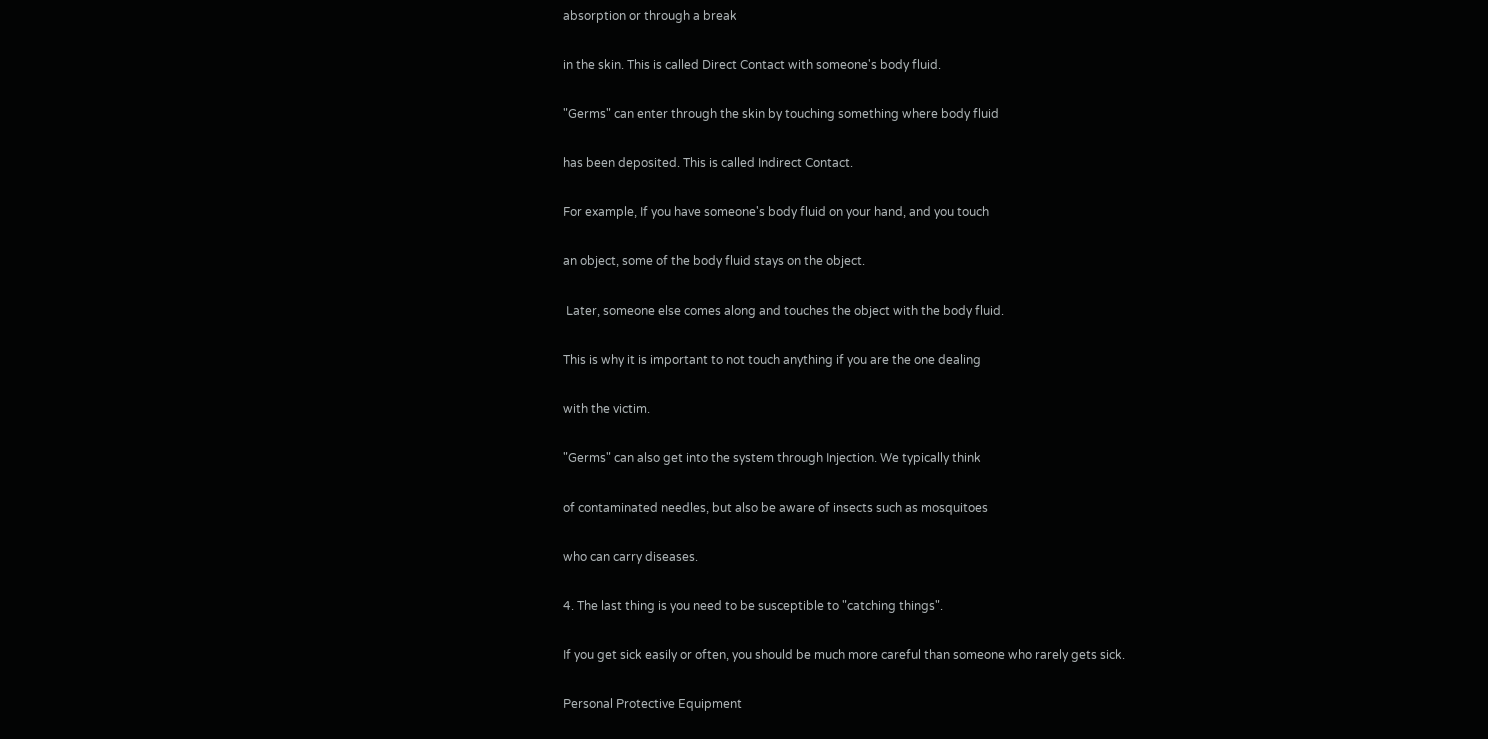absorption or through a break

in the skin. This is called Direct Contact with someone's body fluid.

"Germs" can enter through the skin by touching something where body fluid

has been deposited. This is called Indirect Contact.

For example, If you have someone's body fluid on your hand, and you touch

an object, some of the body fluid stays on the object.

 Later, someone else comes along and touches the object with the body fluid.

This is why it is important to not touch anything if you are the one dealing

with the victim.

"Germs" can also get into the system through Injection. We typically think

of contaminated needles, but also be aware of insects such as mosquitoes

who can carry diseases.

4. The last thing is you need to be susceptible to "catching things".

If you get sick easily or often, you should be much more careful than someone who rarely gets sick.

Personal Protective Equipment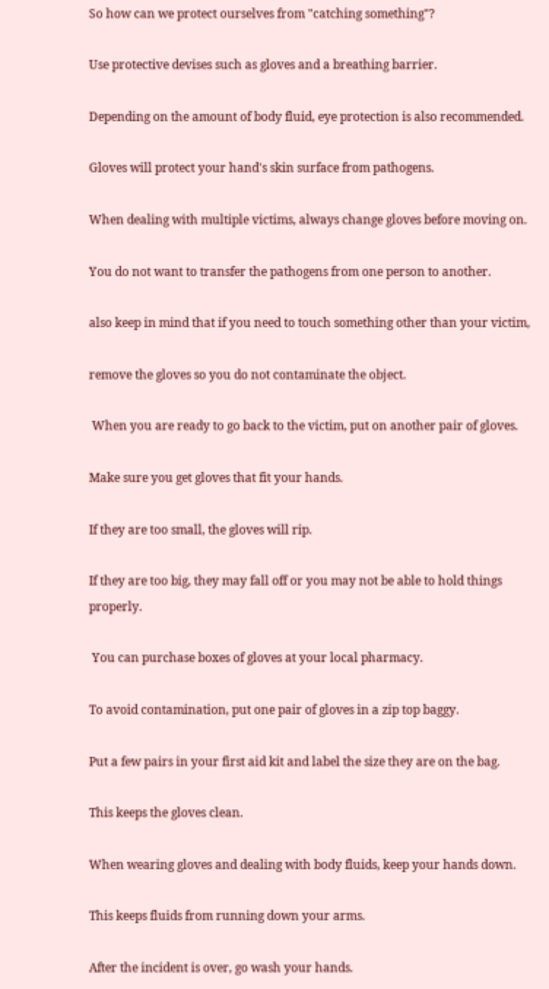So how can we protect ourselves from "catching something"?

Use protective devises such as gloves and a breathing barrier.

Depending on the amount of body fluid, eye protection is also recommended.

Gloves will protect your hand's skin surface from pathogens.

When dealing with multiple victims, always change gloves before moving on.

You do not want to transfer the pathogens from one person to another.

also keep in mind that if you need to touch something other than your victim,

remove the gloves so you do not contaminate the object.

 When you are ready to go back to the victim, put on another pair of gloves.

Make sure you get gloves that fit your hands.

If they are too small, the gloves will rip.

If they are too big, they may fall off or you may not be able to hold things properly.

 You can purchase boxes of gloves at your local pharmacy.

To avoid contamination, put one pair of gloves in a zip top baggy.

Put a few pairs in your first aid kit and label the size they are on the bag.

This keeps the gloves clean.

When wearing gloves and dealing with body fluids, keep your hands down.

This keeps fluids from running down your arms.

After the incident is over, go wash your hands.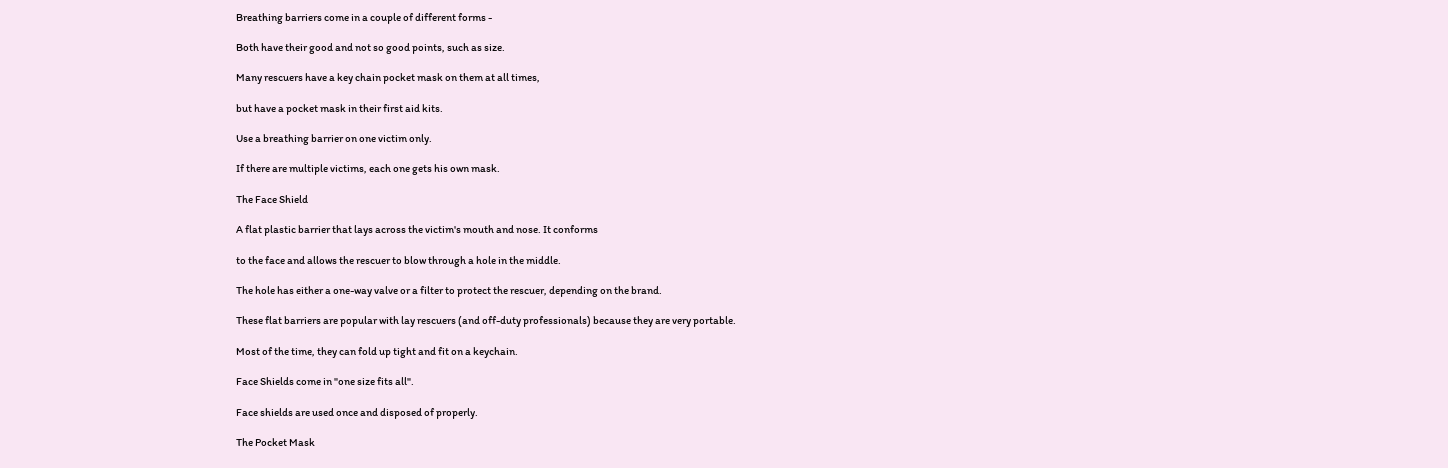Breathing barriers come in a couple of different forms -

Both have their good and not so good points, such as size.

Many rescuers have a key chain pocket mask on them at all times,

but have a pocket mask in their first aid kits.

Use a breathing barrier on one victim only.

If there are multiple victims, each one gets his own mask.

The Face Shield

A flat plastic barrier that lays across the victim's mouth and nose. It conforms

to the face and allows the rescuer to blow through a hole in the middle.

The hole has either a one-way valve or a filter to protect the rescuer, depending on the brand.

These flat barriers are popular with lay rescuers (and off-duty professionals) because they are very portable.

Most of the time, they can fold up tight and fit on a keychain.

Face Shields come in "one size fits all".

Face shields are used once and disposed of properly.

The Pocket Mask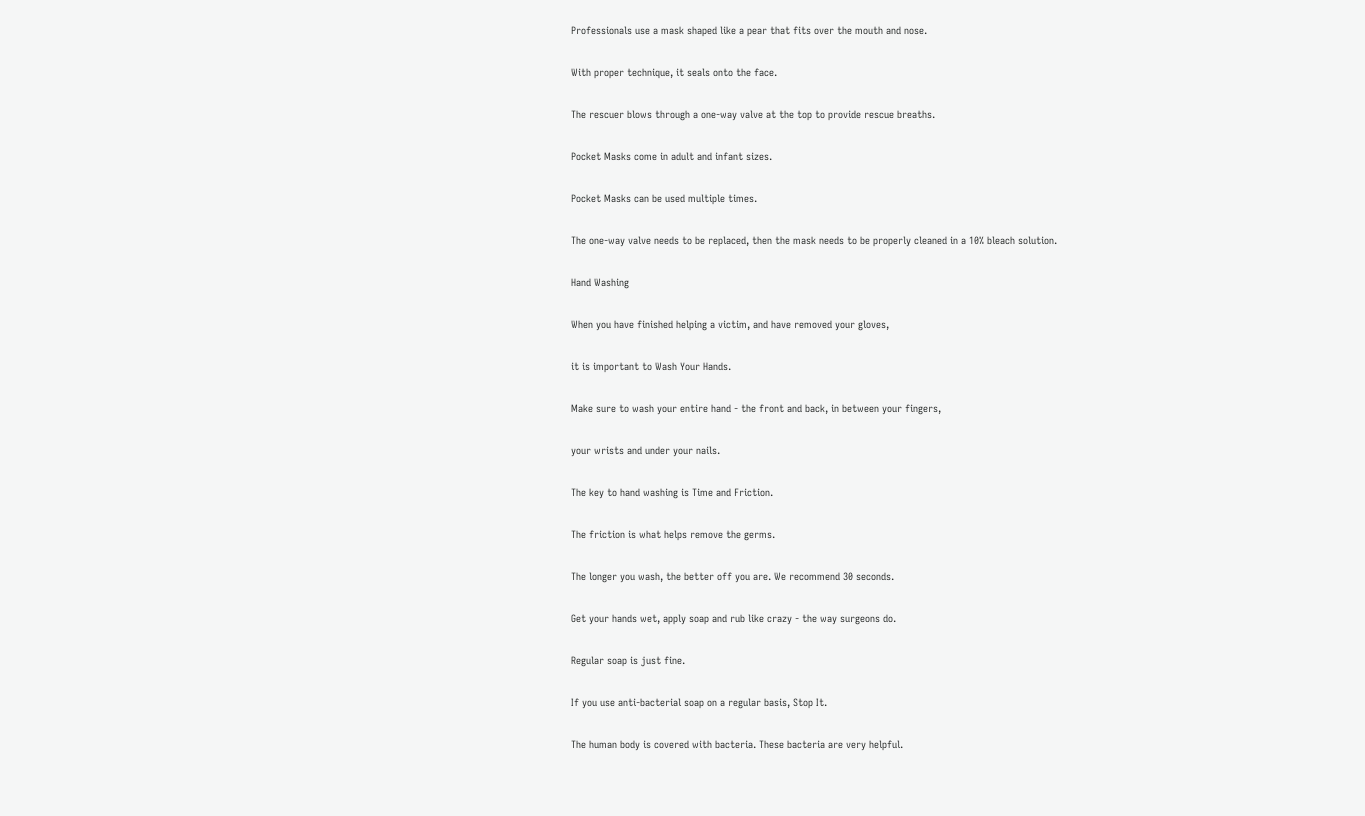Professionals use a mask shaped like a pear that fits over the mouth and nose.

With proper technique, it seals onto the face.

The rescuer blows through a one-way valve at the top to provide rescue breaths.

Pocket Masks come in adult and infant sizes.

Pocket Masks can be used multiple times.

The one-way valve needs to be replaced, then the mask needs to be properly cleaned in a 10% bleach solution.

Hand Washing

When you have finished helping a victim, and have removed your gloves,

it is important to Wash Your Hands.

Make sure to wash your entire hand - the front and back, in between your fingers,

your wrists and under your nails.

The key to hand washing is Time and Friction.

The friction is what helps remove the germs.

The longer you wash, the better off you are. We recommend 30 seconds.

Get your hands wet, apply soap and rub like crazy - the way surgeons do.

Regular soap is just fine.

If you use anti-bacterial soap on a regular basis, Stop It.

The human body is covered with bacteria. These bacteria are very helpful.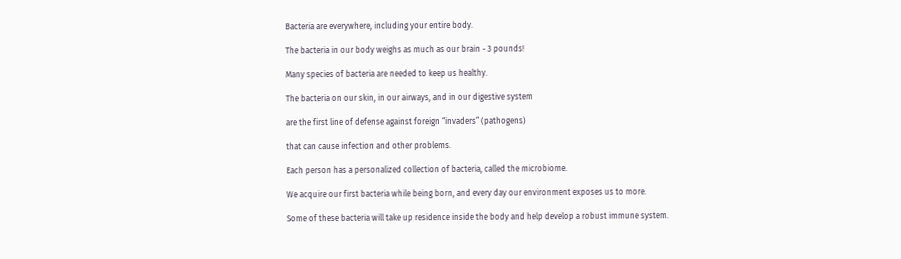Bacteria are everywhere, including your entire body.

The bacteria in our body weighs as much as our brain - 3 pounds!

Many species of bacteria are needed to keep us healthy.

The bacteria on our skin, in our airways, and in our digestive system

are the first line of defense against foreign “invaders” (pathogens)

that can cause infection and other problems.

Each person has a personalized collection of bacteria, called the microbiome.

We acquire our first bacteria while being born, and every day our environment exposes us to more.

Some of these bacteria will take up residence inside the body and help develop a robust immune system.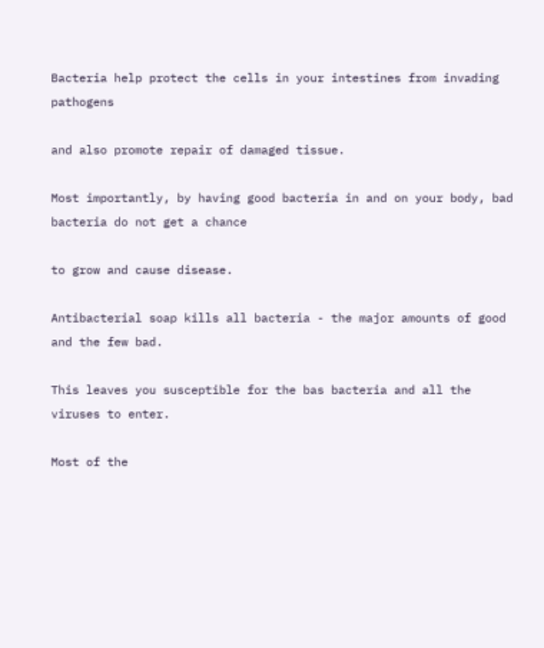Bacteria help protect the cells in your intestines from invading pathogens

and also promote repair of damaged tissue.

Most importantly, by having good bacteria in and on your body, bad bacteria do not get a chance

to grow and cause disease.

Antibacterial soap kills all bacteria - the major amounts of good and the few bad.

This leaves you susceptible for the bas bacteria and all the viruses to enter.

Most of the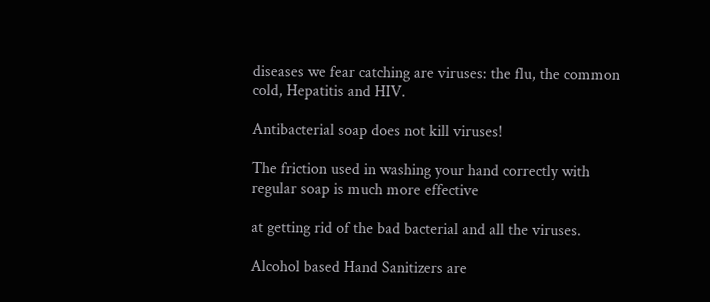diseases we fear catching are viruses: the flu, the common cold, Hepatitis and HIV.

Antibacterial soap does not kill viruses!

The friction used in washing your hand correctly with regular soap is much more effective

at getting rid of the bad bacterial and all the viruses.

Alcohol based Hand Sanitizers are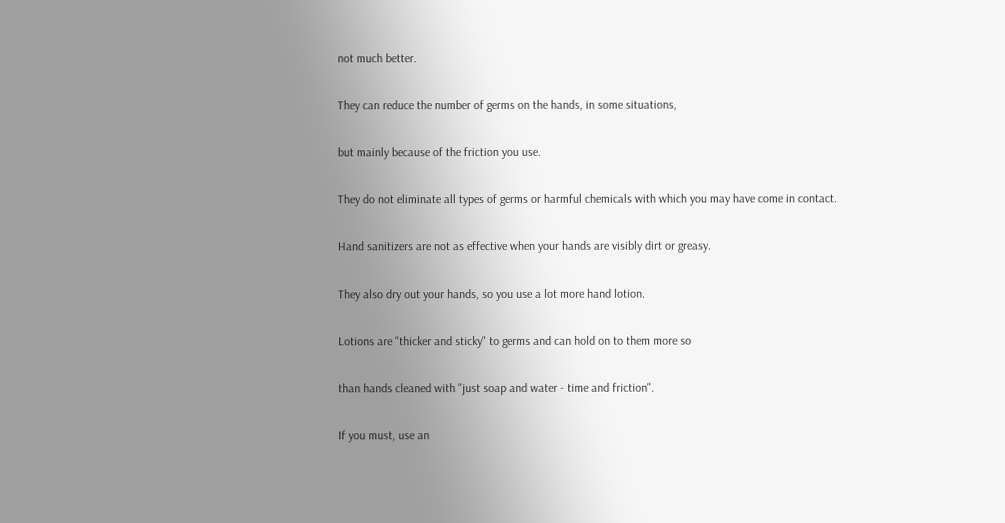not much better.

They can reduce the number of germs on the hands, in some situations,

but mainly because of the friction you use.

They do not eliminate all types of germs or harmful chemicals with which you may have come in contact.

Hand sanitizers are not as effective when your hands are visibly dirt or greasy.

They also dry out your hands, so you use a lot more hand lotion.

Lotions are "thicker and sticky" to germs and can hold on to them more so

than hands cleaned with "just soap and water - time and friction".

If you must, use an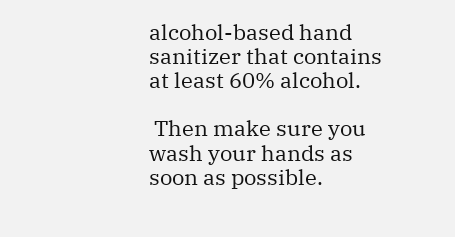alcohol-based hand sanitizer that contains at least 60% alcohol.

 Then make sure you wash your hands as soon as possible.